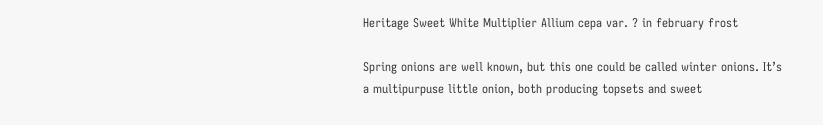Heritage Sweet White Multiplier Allium cepa var. ? in february frost

Spring onions are well known, but this one could be called winter onions. It’s a multipurpuse little onion, both producing topsets and sweet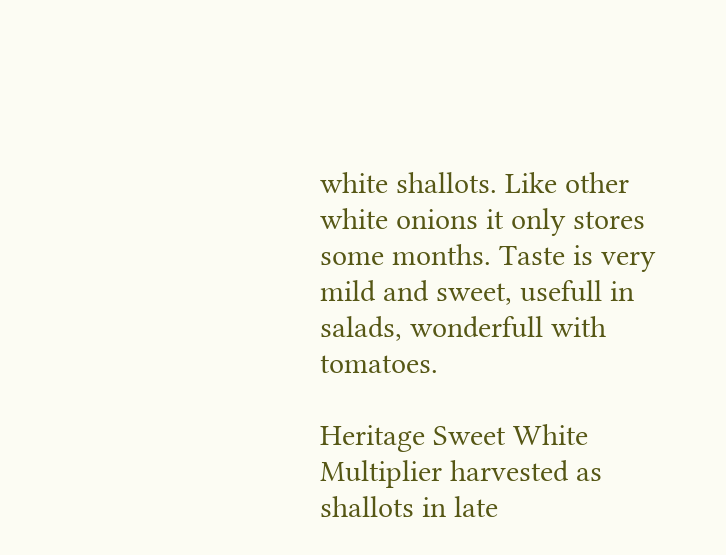white shallots. Like other white onions it only stores some months. Taste is very mild and sweet, usefull in salads, wonderfull with tomatoes.

Heritage Sweet White Multiplier harvested as shallots in late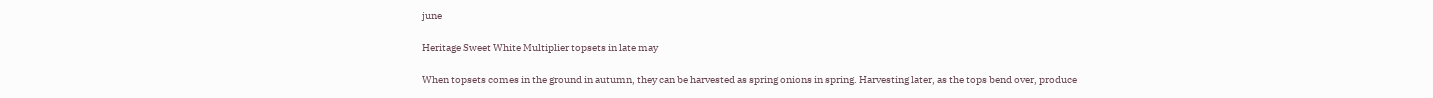june

Heritage Sweet White Multiplier topsets in late may

When topsets comes in the ground in autumn, they can be harvested as spring onions in spring. Harvesting later, as the tops bend over, produce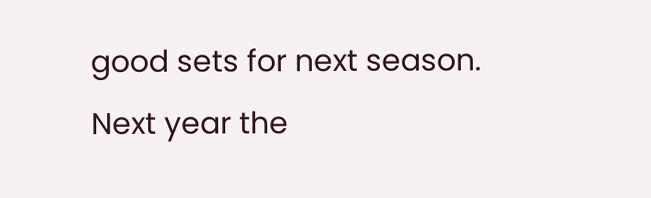good sets for next season.
Next year the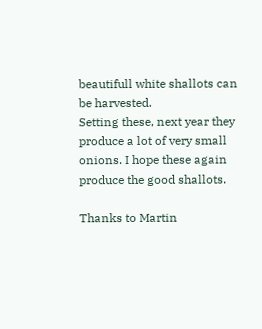beautifull white shallots can be harvested.
Setting these, next year they produce a lot of very small onions. I hope these again produce the good shallots.

Thanks to Martin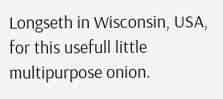Longseth in Wisconsin, USA, for this usefull little multipurpose onion.